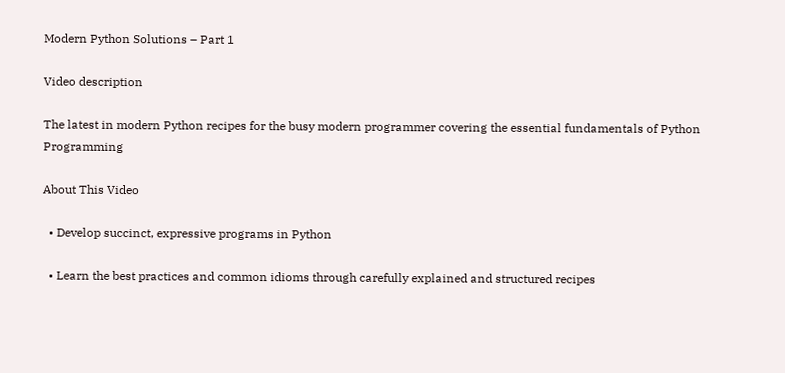Modern Python Solutions – Part 1

Video description

The latest in modern Python recipes for the busy modern programmer covering the essential fundamentals of Python Programming

About This Video

  • Develop succinct, expressive programs in Python

  • Learn the best practices and common idioms through carefully explained and structured recipes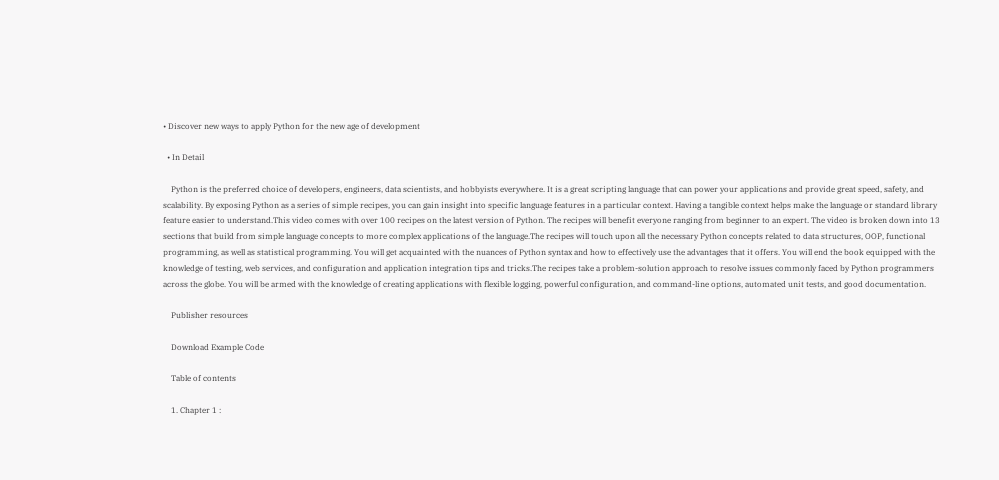• Discover new ways to apply Python for the new age of development

  • In Detail

    Python is the preferred choice of developers, engineers, data scientists, and hobbyists everywhere. It is a great scripting language that can power your applications and provide great speed, safety, and scalability. By exposing Python as a series of simple recipes, you can gain insight into specific language features in a particular context. Having a tangible context helps make the language or standard library feature easier to understand.This video comes with over 100 recipes on the latest version of Python. The recipes will benefit everyone ranging from beginner to an expert. The video is broken down into 13 sections that build from simple language concepts to more complex applications of the language.The recipes will touch upon all the necessary Python concepts related to data structures, OOP, functional programming, as well as statistical programming. You will get acquainted with the nuances of Python syntax and how to effectively use the advantages that it offers. You will end the book equipped with the knowledge of testing, web services, and configuration and application integration tips and tricks.The recipes take a problem-solution approach to resolve issues commonly faced by Python programmers across the globe. You will be armed with the knowledge of creating applications with flexible logging, powerful configuration, and command-line options, automated unit tests, and good documentation.

    Publisher resources

    Download Example Code

    Table of contents

    1. Chapter 1 :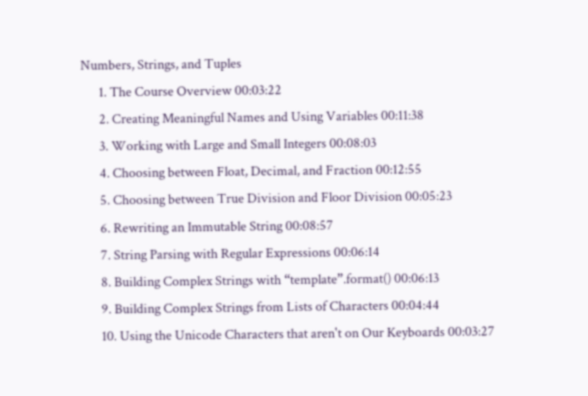Numbers, Strings, and Tuples
      1. The Course Overview 00:03:22
      2. Creating Meaningful Names and Using Variables 00:11:38
      3. Working with Large and Small Integers 00:08:03
      4. Choosing between Float, Decimal, and Fraction 00:12:55
      5. Choosing between True Division and Floor Division 00:05:23
      6. Rewriting an Immutable String 00:08:57
      7. String Parsing with Regular Expressions 00:06:14
      8. Building Complex Strings with “template”.format() 00:06:13
      9. Building Complex Strings from Lists of Characters 00:04:44
      10. Using the Unicode Characters that aren't on Our Keyboards 00:03:27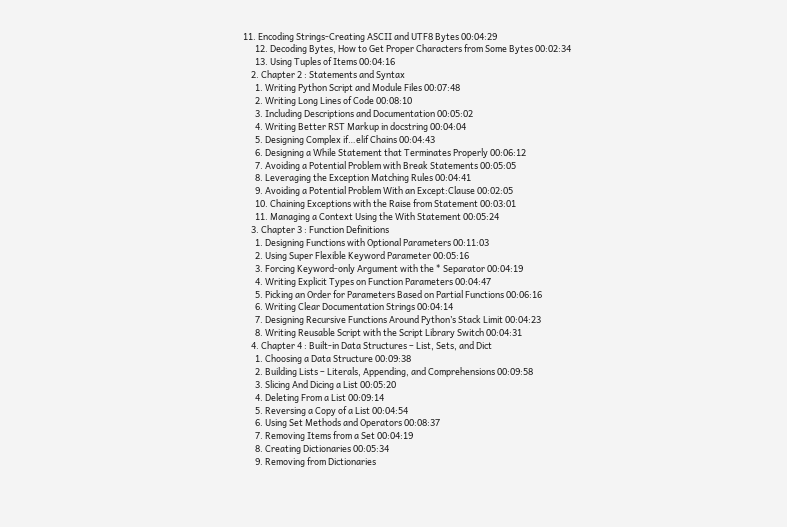11. Encoding Strings-Creating ASCII and UTF8 Bytes 00:04:29
      12. Decoding Bytes, How to Get Proper Characters from Some Bytes 00:02:34
      13. Using Tuples of Items 00:04:16
    2. Chapter 2 : Statements and Syntax
      1. Writing Python Script and Module Files 00:07:48
      2. Writing Long Lines of Code 00:08:10
      3. Including Descriptions and Documentation 00:05:02
      4. Writing Better RST Markup in docstring 00:04:04
      5. Designing Complex if…elif Chains 00:04:43
      6. Designing a While Statement that Terminates Properly 00:06:12
      7. Avoiding a Potential Problem with Break Statements 00:05:05
      8. Leveraging the Exception Matching Rules 00:04:41
      9. Avoiding a Potential Problem With an Except:Clause 00:02:05
      10. Chaining Exceptions with the Raise from Statement 00:03:01
      11. Managing a Context Using the With Statement 00:05:24
    3. Chapter 3 : Function Definitions
      1. Designing Functions with Optional Parameters 00:11:03
      2. Using Super Flexible Keyword Parameter 00:05:16
      3. Forcing Keyword-only Argument with the * Separator 00:04:19
      4. Writing Explicit Types on Function Parameters 00:04:47
      5. Picking an Order for Parameters Based on Partial Functions 00:06:16
      6. Writing Clear Documentation Strings 00:04:14
      7. Designing Recursive Functions Around Python’s Stack Limit 00:04:23
      8. Writing Reusable Script with the Script Library Switch 00:04:31
    4. Chapter 4 : Built-in Data Structures – List, Sets, and Dict
      1. Choosing a Data Structure 00:09:38
      2. Building Lists – Literals, Appending, and Comprehensions 00:09:58
      3. Slicing And Dicing a List 00:05:20
      4. Deleting From a List 00:09:14
      5. Reversing a Copy of a List 00:04:54
      6. Using Set Methods and Operators 00:08:37
      7. Removing Items from a Set 00:04:19
      8. Creating Dictionaries 00:05:34
      9. Removing from Dictionaries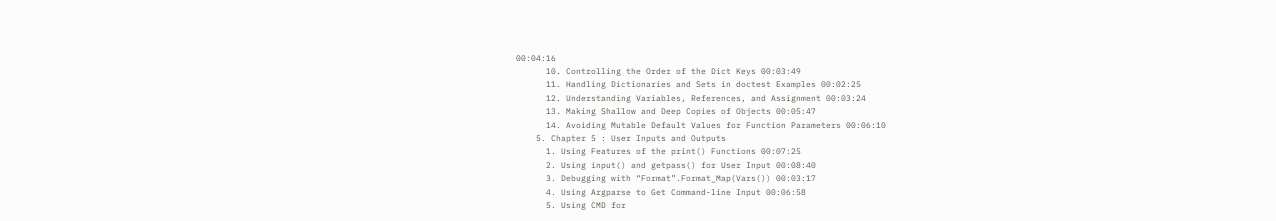00:04:16
      10. Controlling the Order of the Dict Keys 00:03:49
      11. Handling Dictionaries and Sets in doctest Examples 00:02:25
      12. Understanding Variables, References, and Assignment 00:03:24
      13. Making Shallow and Deep Copies of Objects 00:05:47
      14. Avoiding Mutable Default Values for Function Parameters 00:06:10
    5. Chapter 5 : User Inputs and Outputs
      1. Using Features of the print() Functions 00:07:25
      2. Using input() and getpass() for User Input 00:08:40
      3. Debugging with “Format”.Format_Map(Vars()) 00:03:17
      4. Using Argparse to Get Command-line Input 00:06:58
      5. Using CMD for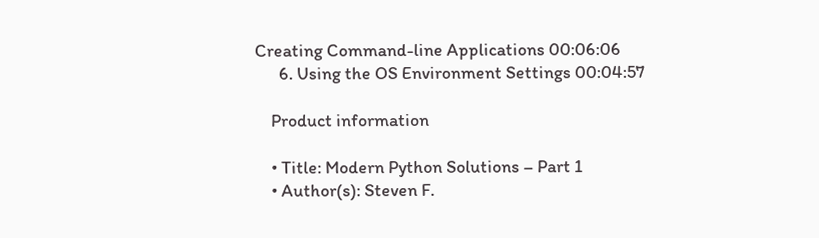Creating Command-line Applications 00:06:06
      6. Using the OS Environment Settings 00:04:57

    Product information

    • Title: Modern Python Solutions – Part 1
    • Author(s): Steven F.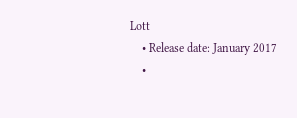Lott
    • Release date: January 2017
    •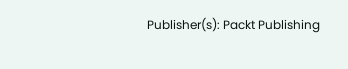Publisher(s): Packt Publishing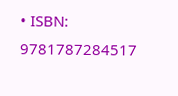• ISBN: 9781787284517